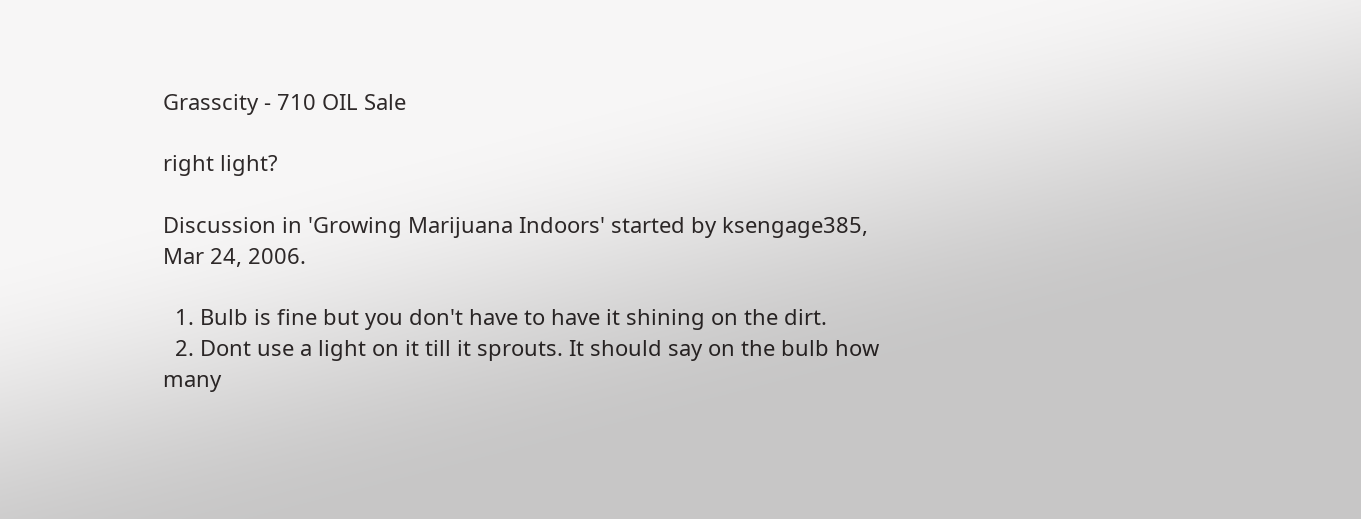Grasscity - 710 OIL Sale

right light?

Discussion in 'Growing Marijuana Indoors' started by ksengage385, Mar 24, 2006.

  1. Bulb is fine but you don't have to have it shining on the dirt.
  2. Dont use a light on it till it sprouts. It should say on the bulb how many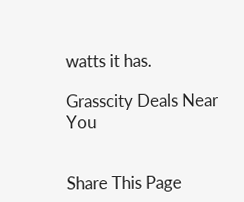watts it has.

Grasscity Deals Near You


Share This Page